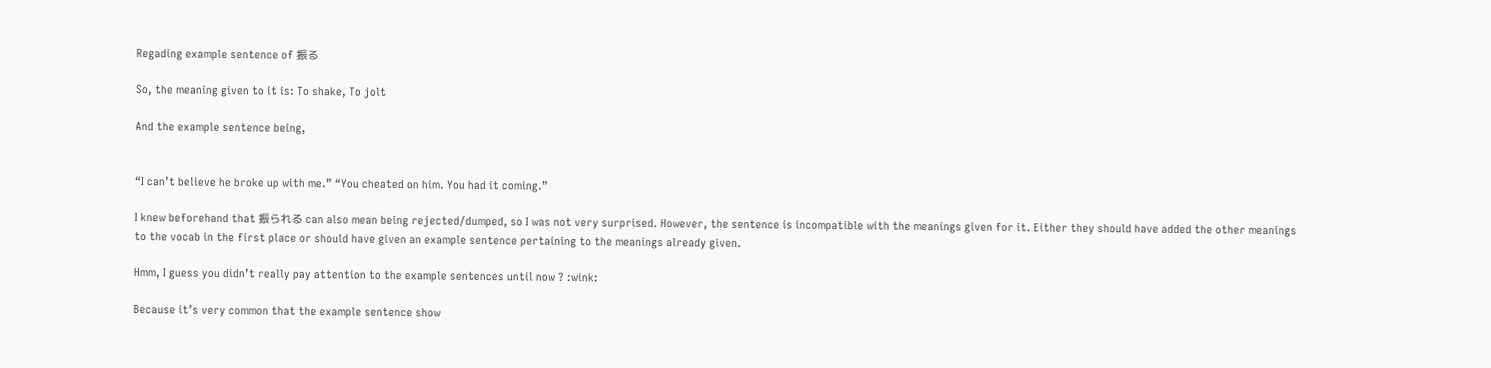Regading example sentence of 振る

So, the meaning given to it is: To shake, To jolt

And the example sentence being,


“I can’t believe he broke up with me.” “You cheated on him. You had it coming.”

I knew beforehand that 振られる can also mean being rejected/dumped, so I was not very surprised. However, the sentence is incompatible with the meanings given for it. Either they should have added the other meanings to the vocab in the first place or should have given an example sentence pertaining to the meanings already given.

Hmm, I guess you didn’t really pay attention to the example sentences until now ? :wink:

Because it’s very common that the example sentence show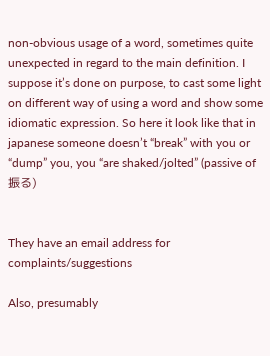non-obvious usage of a word, sometimes quite unexpected in regard to the main definition. I suppose it’s done on purpose, to cast some light on different way of using a word and show some idiomatic expression. So here it look like that in japanese someone doesn’t “break” with you or “dump” you, you “are shaked/jolted” (passive of 振る)


They have an email address for complaints/suggestions

Also, presumably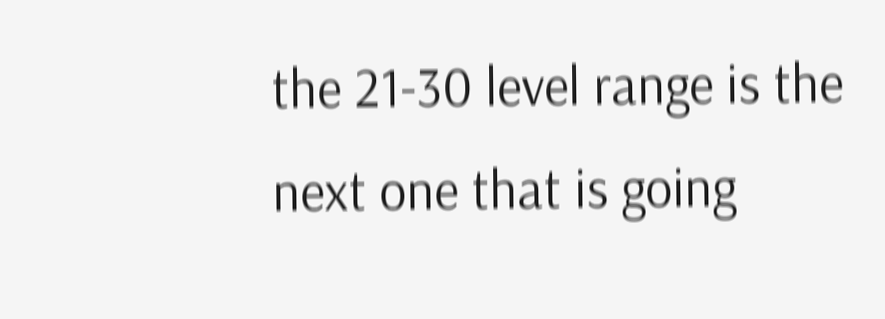the 21-30 level range is the next one that is going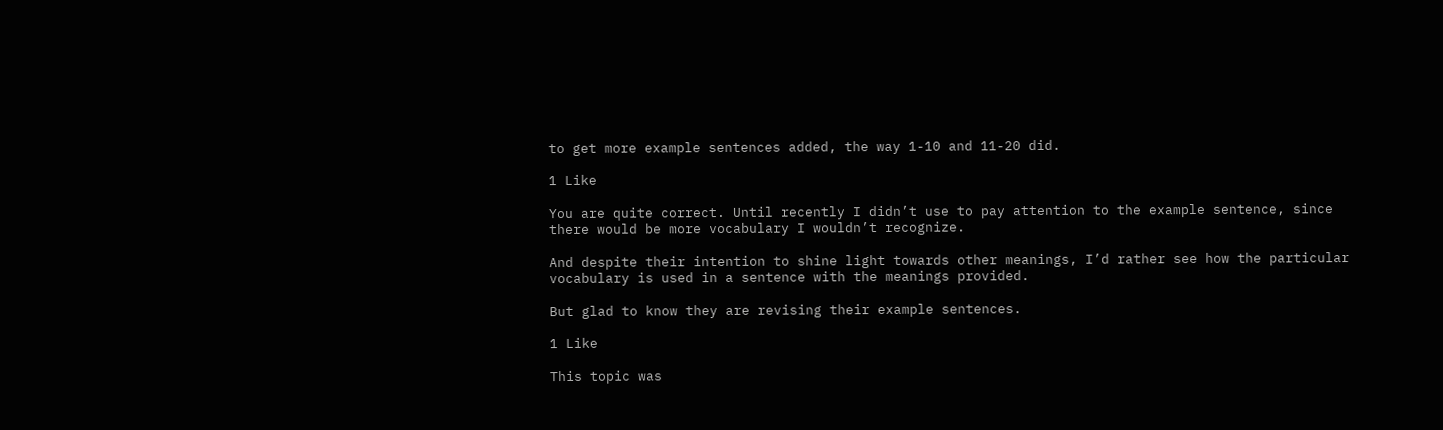to get more example sentences added, the way 1-10 and 11-20 did.

1 Like

You are quite correct. Until recently I didn’t use to pay attention to the example sentence, since there would be more vocabulary I wouldn’t recognize.

And despite their intention to shine light towards other meanings, I’d rather see how the particular vocabulary is used in a sentence with the meanings provided.

But glad to know they are revising their example sentences.

1 Like

This topic was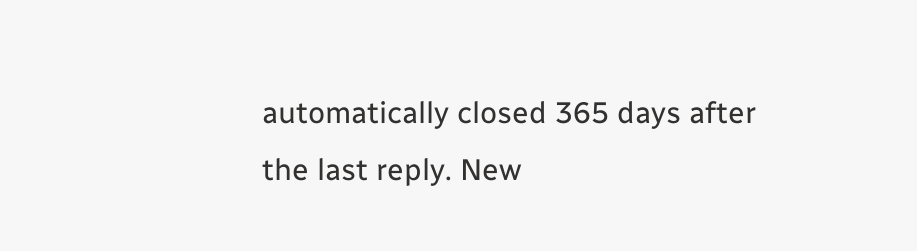automatically closed 365 days after the last reply. New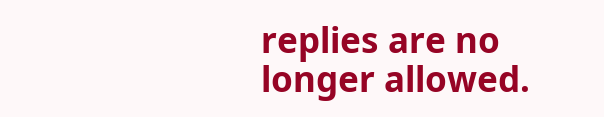replies are no longer allowed.